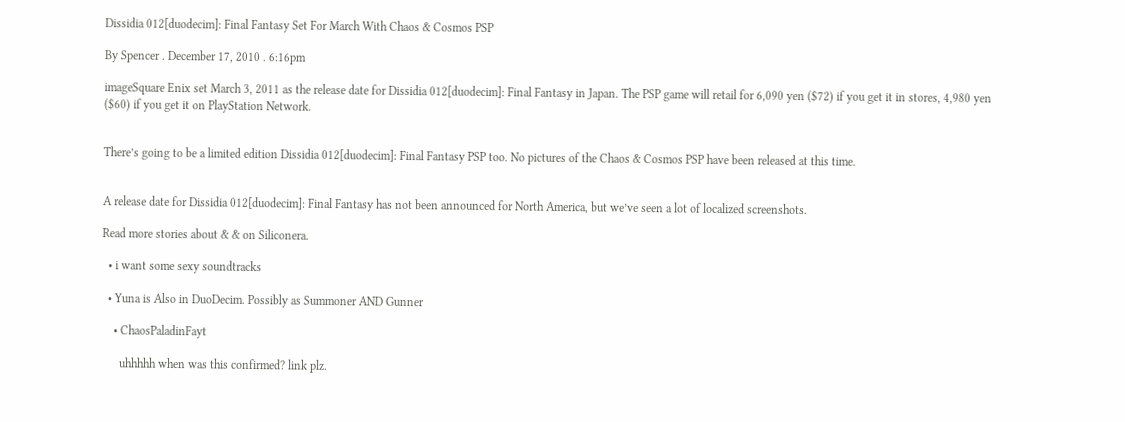Dissidia 012[duodecim]: Final Fantasy Set For March With Chaos & Cosmos PSP

By Spencer . December 17, 2010 . 6:16pm

imageSquare Enix set March 3, 2011 as the release date for Dissidia 012[duodecim]: Final Fantasy in Japan. The PSP game will retail for 6,090 yen ($72) if you get it in stores, 4,980 yen ($60) if you get it on PlayStation Network.


There’s going to be a limited edition Dissidia 012[duodecim]: Final Fantasy PSP too. No pictures of the Chaos & Cosmos PSP have been released at this time.


A release date for Dissidia 012[duodecim]: Final Fantasy has not been announced for North America, but we’ve seen a lot of localized screenshots.

Read more stories about & & on Siliconera.

  • i want some sexy soundtracks

  • Yuna is Also in DuoDecim. Possibly as Summoner AND Gunner

    • ChaosPaladinFayt

      uhhhhh when was this confirmed? link plz.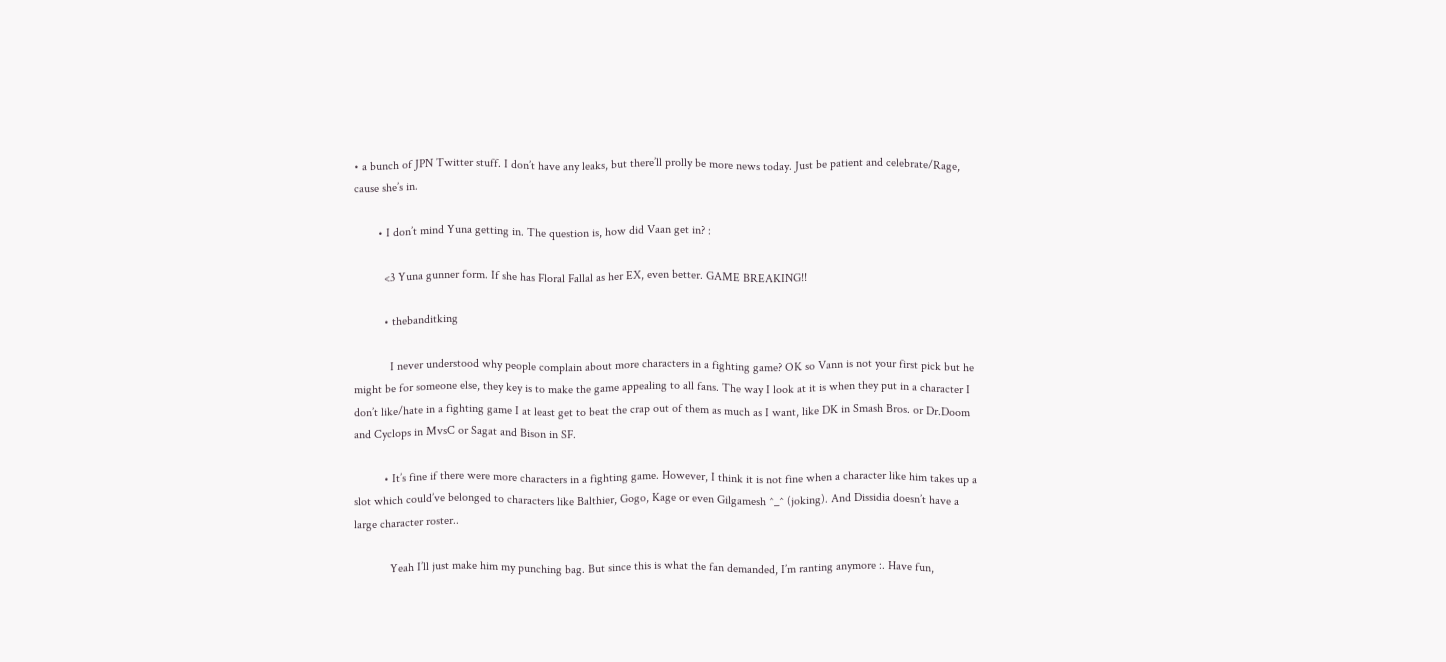• a bunch of JPN Twitter stuff. I don’t have any leaks, but there’ll prolly be more news today. Just be patient and celebrate/Rage, cause she’s in.

        • I don’t mind Yuna getting in. The question is, how did Vaan get in? :

          <3 Yuna gunner form. If she has Floral Fallal as her EX, even better. GAME BREAKING!!

          • thebanditking

            I never understood why people complain about more characters in a fighting game? OK so Vann is not your first pick but he might be for someone else, they key is to make the game appealing to all fans. The way I look at it is when they put in a character I don’t like/hate in a fighting game I at least get to beat the crap out of them as much as I want, like DK in Smash Bros. or Dr.Doom and Cyclops in MvsC or Sagat and Bison in SF.

          • It’s fine if there were more characters in a fighting game. However, I think it is not fine when a character like him takes up a slot which could’ve belonged to characters like Balthier, Gogo, Kage or even Gilgamesh ^_^ (joking). And Dissidia doesn’t have a large character roster..

            Yeah I’ll just make him my punching bag. But since this is what the fan demanded, I’m ranting anymore :. Have fun,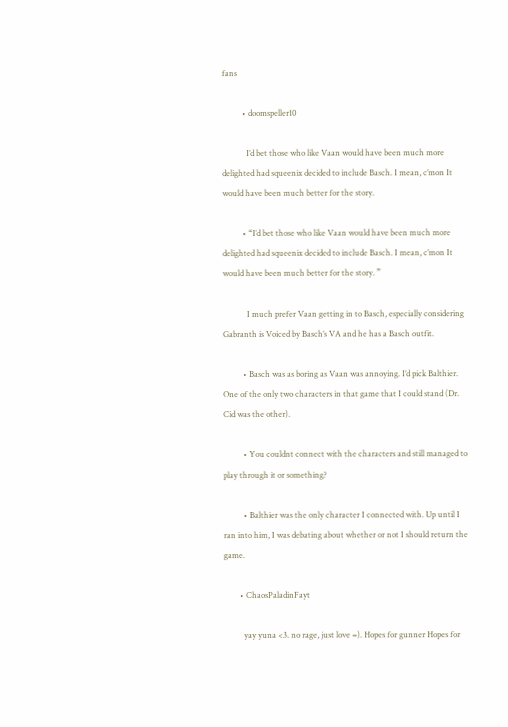fans

          • doomspeller10

            I’d bet those who like Vaan would have been much more delighted had squeenix decided to include Basch. I mean, c’mon It would have been much better for the story.

          • “I’d bet those who like Vaan would have been much more delighted had squeenix decided to include Basch. I mean, c’mon It would have been much better for the story. ”

            I much prefer Vaan getting in to Basch, especially considering Gabranth is Voiced by Basch’s VA and he has a Basch outfit.

          • Basch was as boring as Vaan was annoying. I’d pick Balthier. One of the only two characters in that game that I could stand (Dr. Cid was the other).

          • You couldnt connect with the characters and still managed to play through it or something?

          • Balthier was the only character I connected with. Up until I ran into him, I was debating about whether or not I should return the game.

        • ChaosPaladinFayt

          yay yuna <3. no rage, just love =). Hopes for gunner Hopes for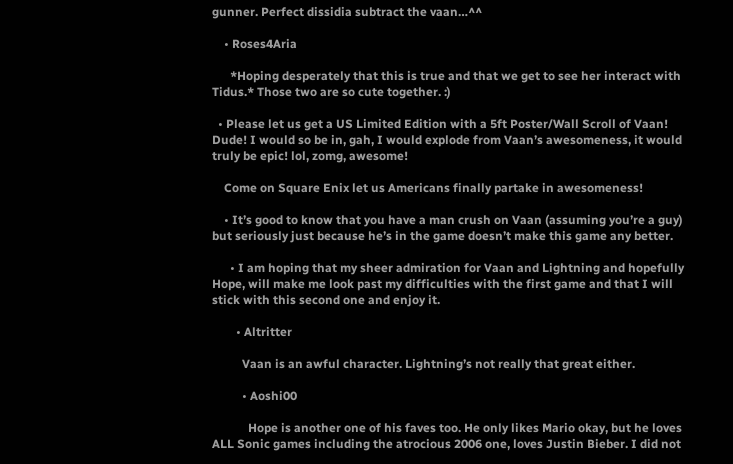gunner. Perfect dissidia subtract the vaan…^^

    • Roses4Aria

      *Hoping desperately that this is true and that we get to see her interact with Tidus.* Those two are so cute together. :)

  • Please let us get a US Limited Edition with a 5ft Poster/Wall Scroll of Vaan! Dude! I would so be in, gah, I would explode from Vaan’s awesomeness, it would truly be epic! lol, zomg, awesome!

    Come on Square Enix let us Americans finally partake in awesomeness!

    • It’s good to know that you have a man crush on Vaan (assuming you’re a guy) but seriously just because he’s in the game doesn’t make this game any better.

      • I am hoping that my sheer admiration for Vaan and Lightning and hopefully Hope, will make me look past my difficulties with the first game and that I will stick with this second one and enjoy it.

        • Altritter

          Vaan is an awful character. Lightning’s not really that great either.

          • Aoshi00

            Hope is another one of his faves too. He only likes Mario okay, but he loves ALL Sonic games including the atrocious 2006 one, loves Justin Bieber. I did not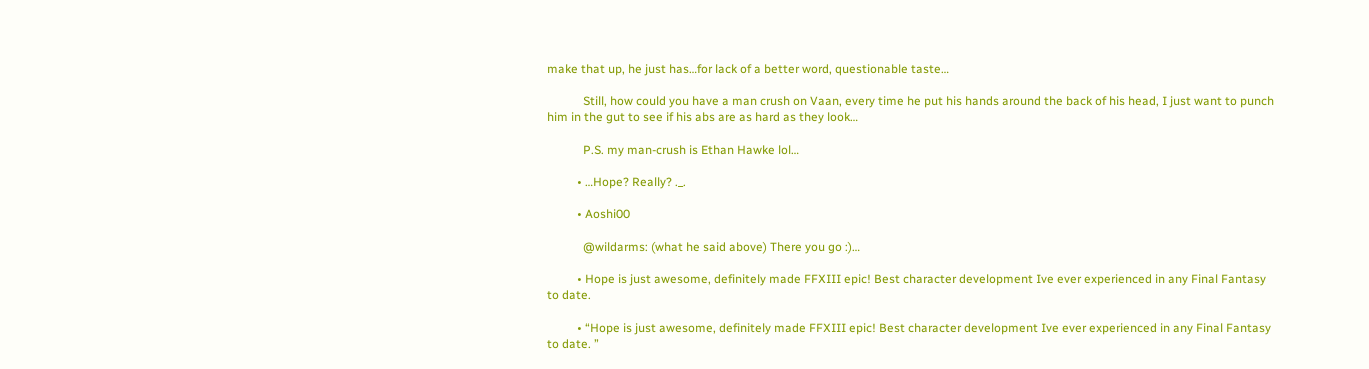make that up, he just has…for lack of a better word, questionable taste…

            Still, how could you have a man crush on Vaan, every time he put his hands around the back of his head, I just want to punch him in the gut to see if his abs are as hard as they look…

            P.S. my man-crush is Ethan Hawke lol…

          • …Hope? Really? ._.

          • Aoshi00

            @wildarms: (what he said above) There you go :)…

          • Hope is just awesome, definitely made FFXIII epic! Best character development Ive ever experienced in any Final Fantasy to date.

          • “Hope is just awesome, definitely made FFXIII epic! Best character development Ive ever experienced in any Final Fantasy to date. ”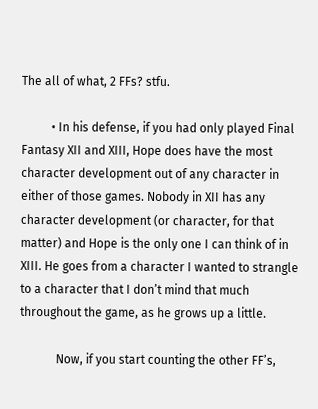The all of what, 2 FFs? stfu.

          • In his defense, if you had only played Final Fantasy XII and XIII, Hope does have the most character development out of any character in either of those games. Nobody in XII has any character development (or character, for that matter) and Hope is the only one I can think of in XIII. He goes from a character I wanted to strangle to a character that I don’t mind that much throughout the game, as he grows up a little.

            Now, if you start counting the other FF’s,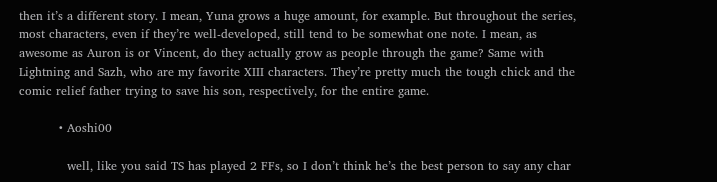then it’s a different story. I mean, Yuna grows a huge amount, for example. But throughout the series, most characters, even if they’re well-developed, still tend to be somewhat one note. I mean, as awesome as Auron is or Vincent, do they actually grow as people through the game? Same with Lightning and Sazh, who are my favorite XIII characters. They’re pretty much the tough chick and the comic relief father trying to save his son, respectively, for the entire game.

          • Aoshi00

            well, like you said TS has played 2 FFs, so I don’t think he’s the best person to say any char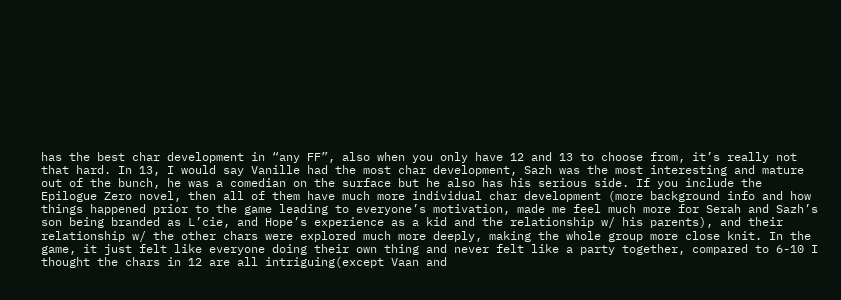has the best char development in “any FF”, also when you only have 12 and 13 to choose from, it’s really not that hard. In 13, I would say Vanille had the most char development, Sazh was the most interesting and mature out of the bunch, he was a comedian on the surface but he also has his serious side. If you include the Epilogue Zero novel, then all of them have much more individual char development (more background info and how things happened prior to the game leading to everyone’s motivation, made me feel much more for Serah and Sazh’s son being branded as L’cie, and Hope’s experience as a kid and the relationship w/ his parents), and their relationship w/ the other chars were explored much more deeply, making the whole group more close knit. In the game, it just felt like everyone doing their own thing and never felt like a party together, compared to 6-10 I thought the chars in 12 are all intriguing(except Vaan and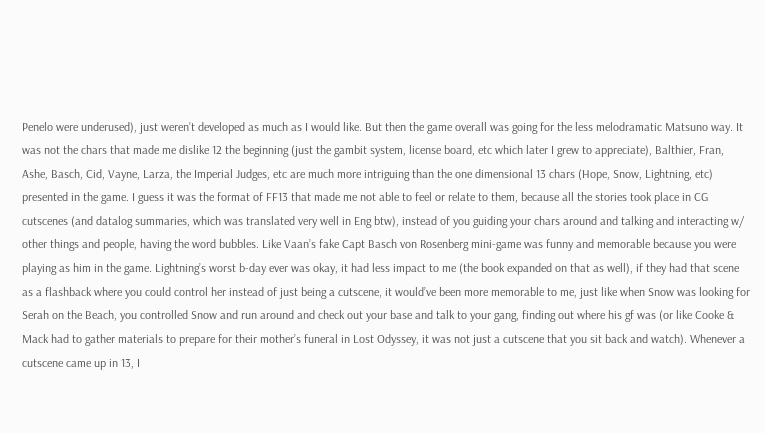Penelo were underused), just weren’t developed as much as I would like. But then the game overall was going for the less melodramatic Matsuno way. It was not the chars that made me dislike 12 the beginning (just the gambit system, license board, etc which later I grew to appreciate), Balthier, Fran, Ashe, Basch, Cid, Vayne, Larza, the Imperial Judges, etc are much more intriguing than the one dimensional 13 chars (Hope, Snow, Lightning, etc) presented in the game. I guess it was the format of FF13 that made me not able to feel or relate to them, because all the stories took place in CG cutscenes (and datalog summaries, which was translated very well in Eng btw), instead of you guiding your chars around and talking and interacting w/ other things and people, having the word bubbles. Like Vaan’s fake Capt Basch von Rosenberg mini-game was funny and memorable because you were playing as him in the game. Lightning’s worst b-day ever was okay, it had less impact to me (the book expanded on that as well), if they had that scene as a flashback where you could control her instead of just being a cutscene, it would’ve been more memorable to me, just like when Snow was looking for Serah on the Beach, you controlled Snow and run around and check out your base and talk to your gang, finding out where his gf was (or like Cooke & Mack had to gather materials to prepare for their mother’s funeral in Lost Odyssey, it was not just a cutscene that you sit back and watch). Whenever a cutscene came up in 13, I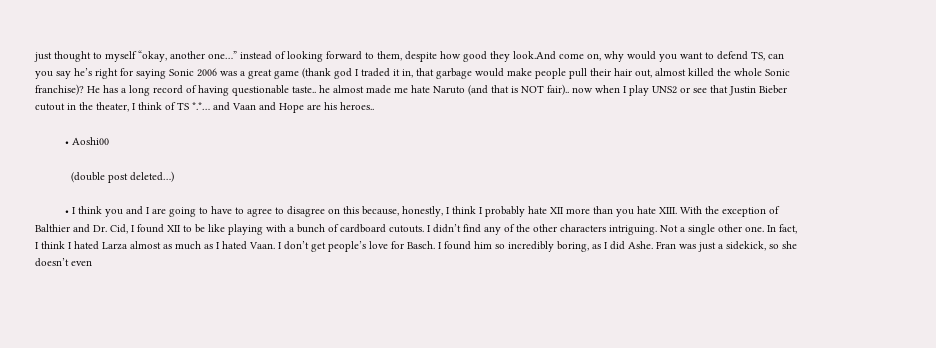just thought to myself “okay, another one…” instead of looking forward to them, despite how good they look.And come on, why would you want to defend TS, can you say he’s right for saying Sonic 2006 was a great game (thank god I traded it in, that garbage would make people pull their hair out, almost killed the whole Sonic franchise)? He has a long record of having questionable taste.. he almost made me hate Naruto (and that is NOT fair).. now when I play UNS2 or see that Justin Bieber cutout in the theater, I think of TS *.*… and Vaan and Hope are his heroes..

          • Aoshi00

            (double post deleted…)

          • I think you and I are going to have to agree to disagree on this because, honestly, I think I probably hate XII more than you hate XIII. With the exception of Balthier and Dr. Cid, I found XII to be like playing with a bunch of cardboard cutouts. I didn’t find any of the other characters intriguing. Not a single other one. In fact, I think I hated Larza almost as much as I hated Vaan. I don’t get people’s love for Basch. I found him so incredibly boring, as I did Ashe. Fran was just a sidekick, so she doesn’t even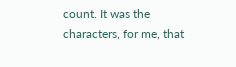count. It was the characters, for me, that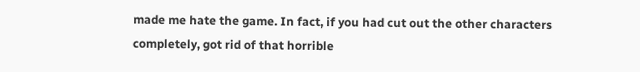made me hate the game. In fact, if you had cut out the other characters completely, got rid of that horrible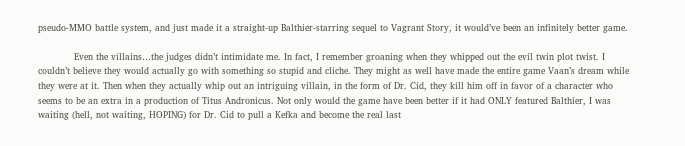pseudo-MMO battle system, and just made it a straight-up Balthier-starring sequel to Vagrant Story, it would’ve been an infinitely better game.

            Even the villains…the judges didn’t intimidate me. In fact, I remember groaning when they whipped out the evil twin plot twist. I couldn’t believe they would actually go with something so stupid and cliche. They might as well have made the entire game Vaan’s dream while they were at it. Then when they actually whip out an intriguing villain, in the form of Dr. Cid, they kill him off in favor of a character who seems to be an extra in a production of Titus Andronicus. Not only would the game have been better if it had ONLY featured Balthier, I was waiting (hell, not waiting, HOPING) for Dr. Cid to pull a Kefka and become the real last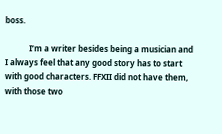boss.

            I’m a writer besides being a musician and I always feel that any good story has to start with good characters. FFXII did not have them, with those two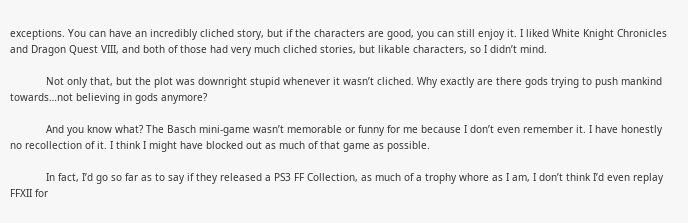exceptions. You can have an incredibly cliched story, but if the characters are good, you can still enjoy it. I liked White Knight Chronicles and Dragon Quest VIII, and both of those had very much cliched stories, but likable characters, so I didn’t mind.

            Not only that, but the plot was downright stupid whenever it wasn’t cliched. Why exactly are there gods trying to push mankind towards…not believing in gods anymore?

            And you know what? The Basch mini-game wasn’t memorable or funny for me because I don’t even remember it. I have honestly no recollection of it. I think I might have blocked out as much of that game as possible.

            In fact, I’d go so far as to say if they released a PS3 FF Collection, as much of a trophy whore as I am, I don’t think I’d even replay FFXII for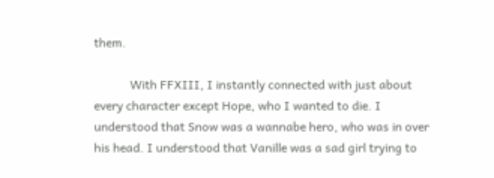them.

            With FFXIII, I instantly connected with just about every character except Hope, who I wanted to die. I understood that Snow was a wannabe hero, who was in over his head. I understood that Vanille was a sad girl trying to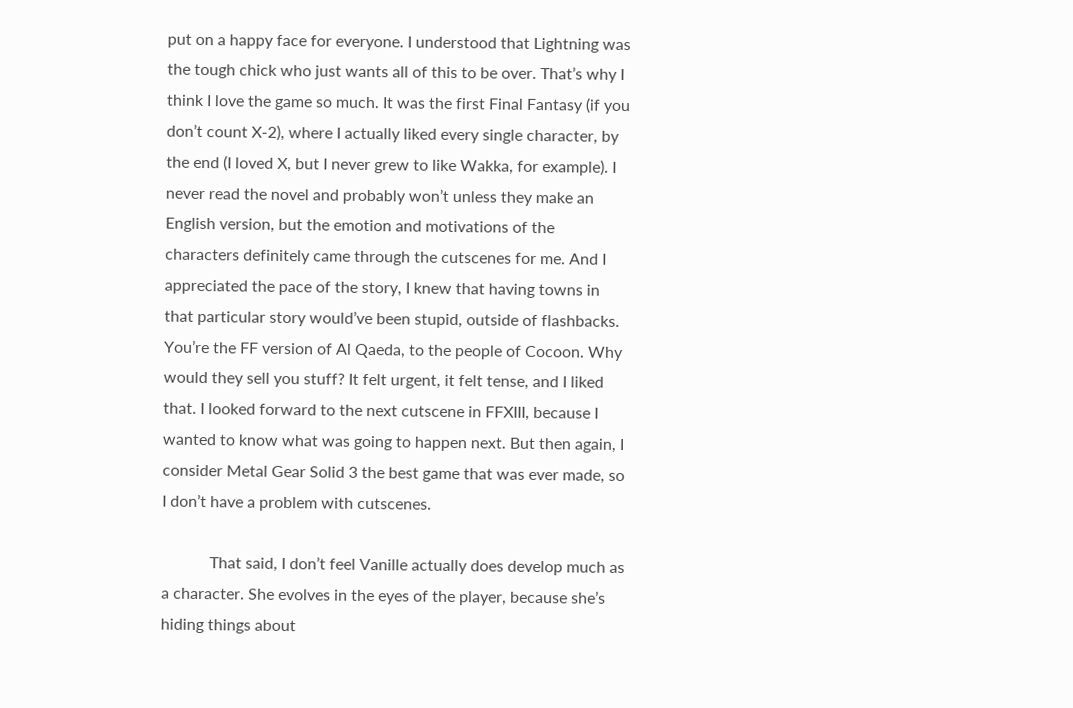put on a happy face for everyone. I understood that Lightning was the tough chick who just wants all of this to be over. That’s why I think I love the game so much. It was the first Final Fantasy (if you don’t count X-2), where I actually liked every single character, by the end (I loved X, but I never grew to like Wakka, for example). I never read the novel and probably won’t unless they make an English version, but the emotion and motivations of the characters definitely came through the cutscenes for me. And I appreciated the pace of the story, I knew that having towns in that particular story would’ve been stupid, outside of flashbacks. You’re the FF version of Al Qaeda, to the people of Cocoon. Why would they sell you stuff? It felt urgent, it felt tense, and I liked that. I looked forward to the next cutscene in FFXIII, because I wanted to know what was going to happen next. But then again, I consider Metal Gear Solid 3 the best game that was ever made, so I don’t have a problem with cutscenes.

            That said, I don’t feel Vanille actually does develop much as a character. She evolves in the eyes of the player, because she’s hiding things about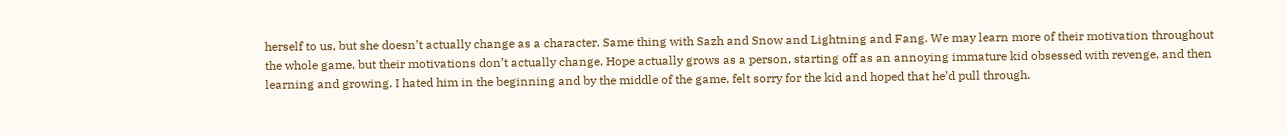herself to us, but she doesn’t actually change as a character. Same thing with Sazh and Snow and Lightning and Fang. We may learn more of their motivation throughout the whole game, but their motivations don’t actually change. Hope actually grows as a person, starting off as an annoying immature kid obsessed with revenge, and then learning and growing. I hated him in the beginning and by the middle of the game, felt sorry for the kid and hoped that he’d pull through.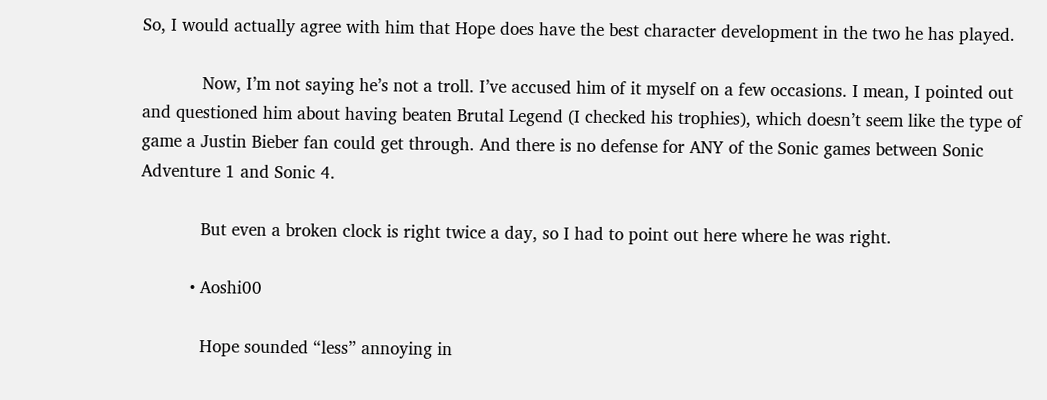So, I would actually agree with him that Hope does have the best character development in the two he has played.

            Now, I’m not saying he’s not a troll. I’ve accused him of it myself on a few occasions. I mean, I pointed out and questioned him about having beaten Brutal Legend (I checked his trophies), which doesn’t seem like the type of game a Justin Bieber fan could get through. And there is no defense for ANY of the Sonic games between Sonic Adventure 1 and Sonic 4.

            But even a broken clock is right twice a day, so I had to point out here where he was right.

          • Aoshi00

            Hope sounded “less” annoying in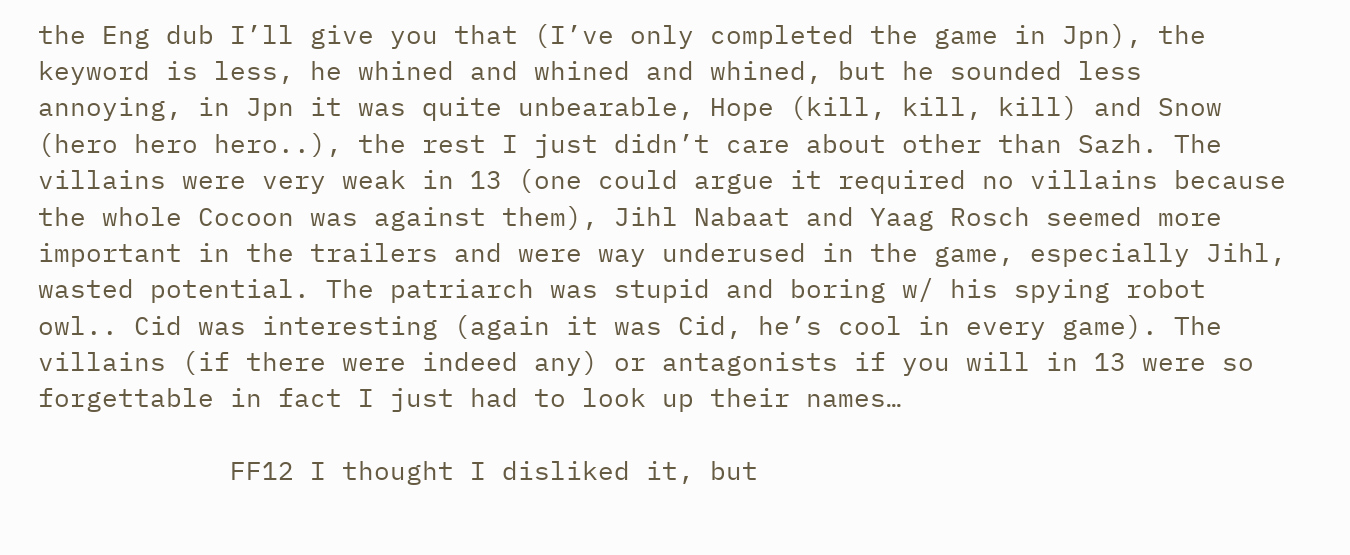the Eng dub I’ll give you that (I’ve only completed the game in Jpn), the keyword is less, he whined and whined and whined, but he sounded less annoying, in Jpn it was quite unbearable, Hope (kill, kill, kill) and Snow (hero hero hero..), the rest I just didn’t care about other than Sazh. The villains were very weak in 13 (one could argue it required no villains because the whole Cocoon was against them), Jihl Nabaat and Yaag Rosch seemed more important in the trailers and were way underused in the game, especially Jihl, wasted potential. The patriarch was stupid and boring w/ his spying robot owl.. Cid was interesting (again it was Cid, he’s cool in every game). The villains (if there were indeed any) or antagonists if you will in 13 were so forgettable in fact I just had to look up their names…

            FF12 I thought I disliked it, but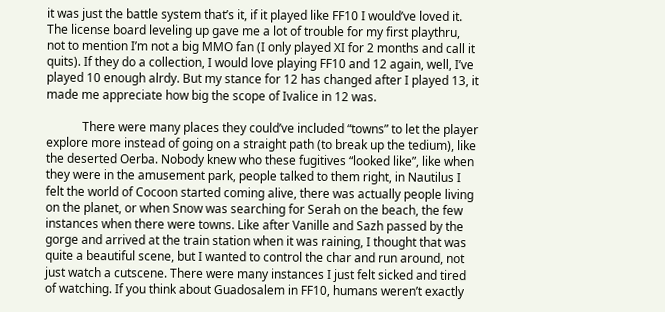it was just the battle system that’s it, if it played like FF10 I would’ve loved it. The license board leveling up gave me a lot of trouble for my first playthru, not to mention I’m not a big MMO fan (I only played XI for 2 months and call it quits). If they do a collection, I would love playing FF10 and 12 again, well, I’ve played 10 enough alrdy. But my stance for 12 has changed after I played 13, it made me appreciate how big the scope of Ivalice in 12 was.

            There were many places they could’ve included “towns” to let the player explore more instead of going on a straight path (to break up the tedium), like the deserted Oerba. Nobody knew who these fugitives “looked like”, like when they were in the amusement park, people talked to them right, in Nautilus I felt the world of Cocoon started coming alive, there was actually people living on the planet, or when Snow was searching for Serah on the beach, the few instances when there were towns. Like after Vanille and Sazh passed by the gorge and arrived at the train station when it was raining, I thought that was quite a beautiful scene, but I wanted to control the char and run around, not just watch a cutscene. There were many instances I just felt sicked and tired of watching. If you think about Guadosalem in FF10, humans weren’t exactly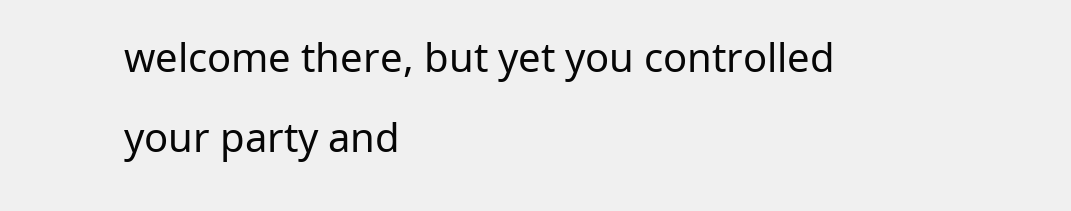welcome there, but yet you controlled your party and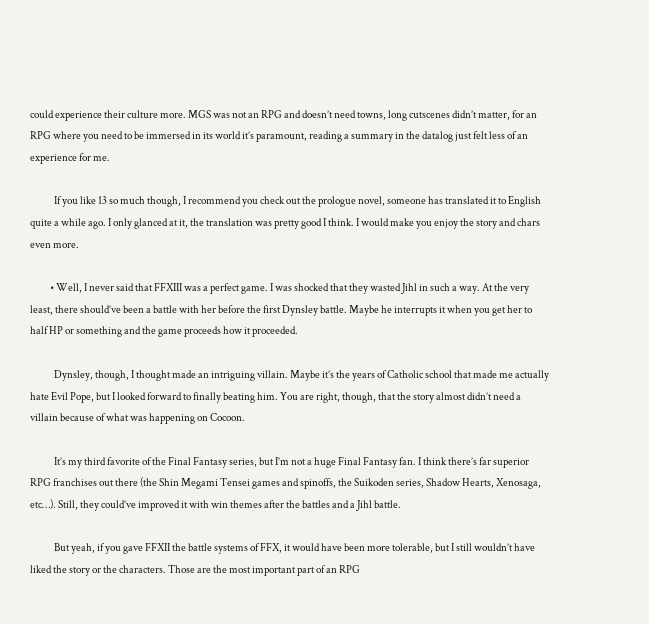could experience their culture more. MGS was not an RPG and doesn’t need towns, long cutscenes didn’t matter, for an RPG where you need to be immersed in its world it’s paramount, reading a summary in the datalog just felt less of an experience for me.

            If you like 13 so much though, I recommend you check out the prologue novel, someone has translated it to English quite a while ago. I only glanced at it, the translation was pretty good I think. I would make you enjoy the story and chars even more.

          • Well, I never said that FFXIII was a perfect game. I was shocked that they wasted Jihl in such a way. At the very least, there should’ve been a battle with her before the first Dynsley battle. Maybe he interrupts it when you get her to half HP or something and the game proceeds how it proceeded.

            Dynsley, though, I thought made an intriguing villain. Maybe it’s the years of Catholic school that made me actually hate Evil Pope, but I looked forward to finally beating him. You are right, though, that the story almost didn’t need a villain because of what was happening on Cocoon.

            It’s my third favorite of the Final Fantasy series, but I’m not a huge Final Fantasy fan. I think there’s far superior RPG franchises out there (the Shin Megami Tensei games and spinoffs, the Suikoden series, Shadow Hearts, Xenosaga, etc…). Still, they could’ve improved it with win themes after the battles and a Jihl battle.

            But yeah, if you gave FFXII the battle systems of FFX, it would have been more tolerable, but I still wouldn’t have liked the story or the characters. Those are the most important part of an RPG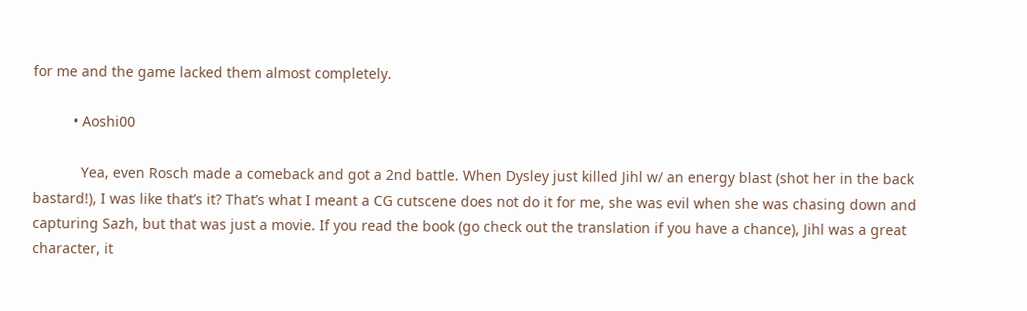for me and the game lacked them almost completely.

          • Aoshi00

            Yea, even Rosch made a comeback and got a 2nd battle. When Dysley just killed Jihl w/ an energy blast (shot her in the back bastard!), I was like that’s it? That’s what I meant a CG cutscene does not do it for me, she was evil when she was chasing down and capturing Sazh, but that was just a movie. If you read the book (go check out the translation if you have a chance), Jihl was a great character, it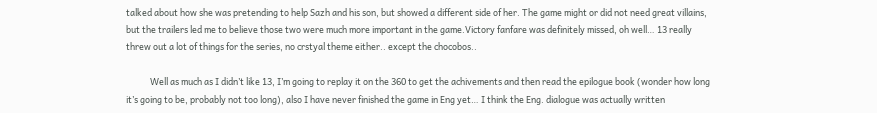talked about how she was pretending to help Sazh and his son, but showed a different side of her. The game might or did not need great villains, but the trailers led me to believe those two were much more important in the game.Victory fanfare was definitely missed, oh well… 13 really threw out a lot of things for the series, no crstyal theme either.. except the chocobos..

            Well as much as I didn’t like 13, I’m going to replay it on the 360 to get the achivements and then read the epilogue book (wonder how long it’s going to be, probably not too long), also I have never finished the game in Eng yet… I think the Eng. dialogue was actually written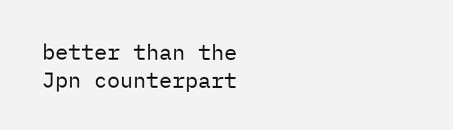better than the Jpn counterpart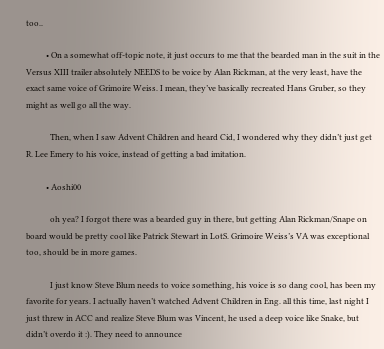too..

          • On a somewhat off-topic note, it just occurs to me that the bearded man in the suit in the Versus XIII trailer absolutely NEEDS to be voice by Alan Rickman, at the very least, have the exact same voice of Grimoire Weiss. I mean, they’ve basically recreated Hans Gruber, so they might as well go all the way.

            Then, when I saw Advent Children and heard Cid, I wondered why they didn’t just get R. Lee Emery to his voice, instead of getting a bad imitation.

          • Aoshi00

            oh yea? I forgot there was a bearded guy in there, but getting Alan Rickman/Snape on board would be pretty cool like Patrick Stewart in LotS. Grimoire Weiss’s VA was exceptional too, should be in more games.

            I just know Steve Blum needs to voice something, his voice is so dang cool, has been my favorite for years. I actually haven’t watched Advent Children in Eng. all this time, last night I just threw in ACC and realize Steve Blum was Vincent, he used a deep voice like Snake, but didn’t overdo it :). They need to announce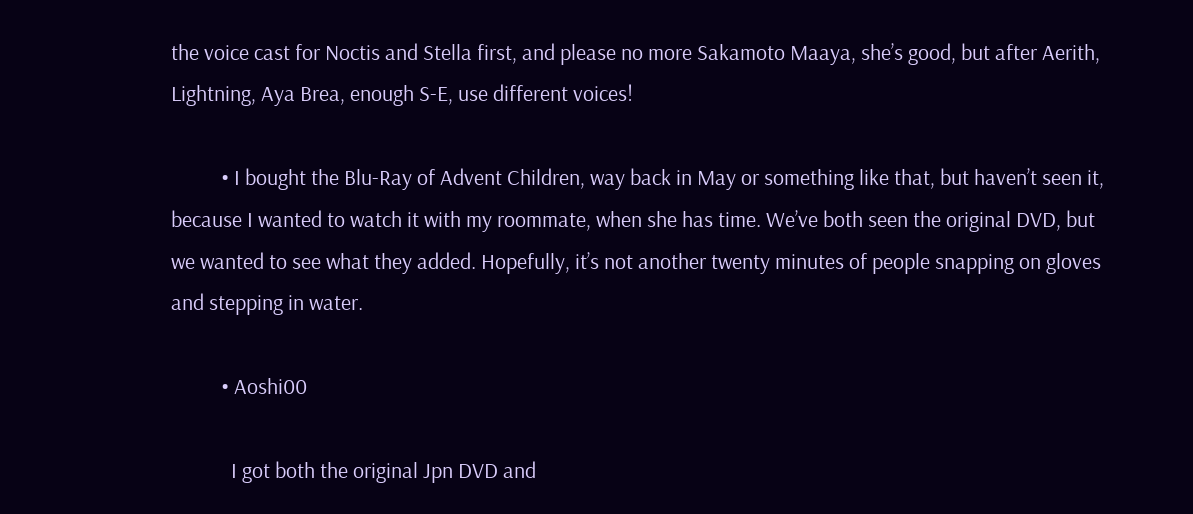the voice cast for Noctis and Stella first, and please no more Sakamoto Maaya, she’s good, but after Aerith, Lightning, Aya Brea, enough S-E, use different voices!

          • I bought the Blu-Ray of Advent Children, way back in May or something like that, but haven’t seen it, because I wanted to watch it with my roommate, when she has time. We’ve both seen the original DVD, but we wanted to see what they added. Hopefully, it’s not another twenty minutes of people snapping on gloves and stepping in water.

          • Aoshi00

            I got both the original Jpn DVD and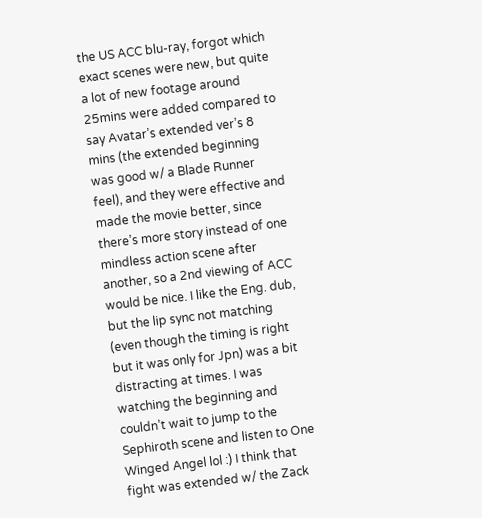the US ACC blu-ray, forgot which exact scenes were new, but quite a lot of new footage around 25mins were added compared to say Avatar’s extended ver’s 8 mins (the extended beginning was good w/ a Blade Runner feel), and they were effective and made the movie better, since there’s more story instead of one mindless action scene after another, so a 2nd viewing of ACC would be nice. I like the Eng. dub, but the lip sync not matching (even though the timing is right but it was only for Jpn) was a bit distracting at times. I was watching the beginning and couldn’t wait to jump to the Sephiroth scene and listen to One Winged Angel lol :) I think that fight was extended w/ the Zack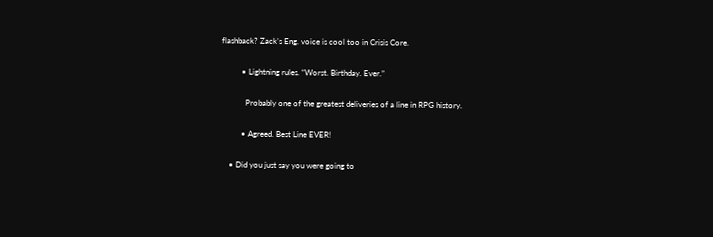flashback? Zack’s Eng. voice is cool too in Crisis Core.

          • Lightning rules. “Worst. Birthday. Ever.”

            Probably one of the greatest deliveries of a line in RPG history.

          • Agreed. Best Line EVER!

    • Did you just say you were going to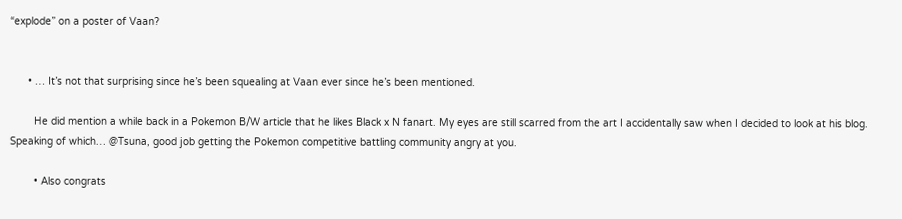“explode” on a poster of Vaan?


      • … It’s not that surprising since he’s been squealing at Vaan ever since he’s been mentioned.

        He did mention a while back in a Pokemon B/W article that he likes Black x N fanart. My eyes are still scarred from the art I accidentally saw when I decided to look at his blog. Speaking of which… @Tsuna, good job getting the Pokemon competitive battling community angry at you.

        • Also congrats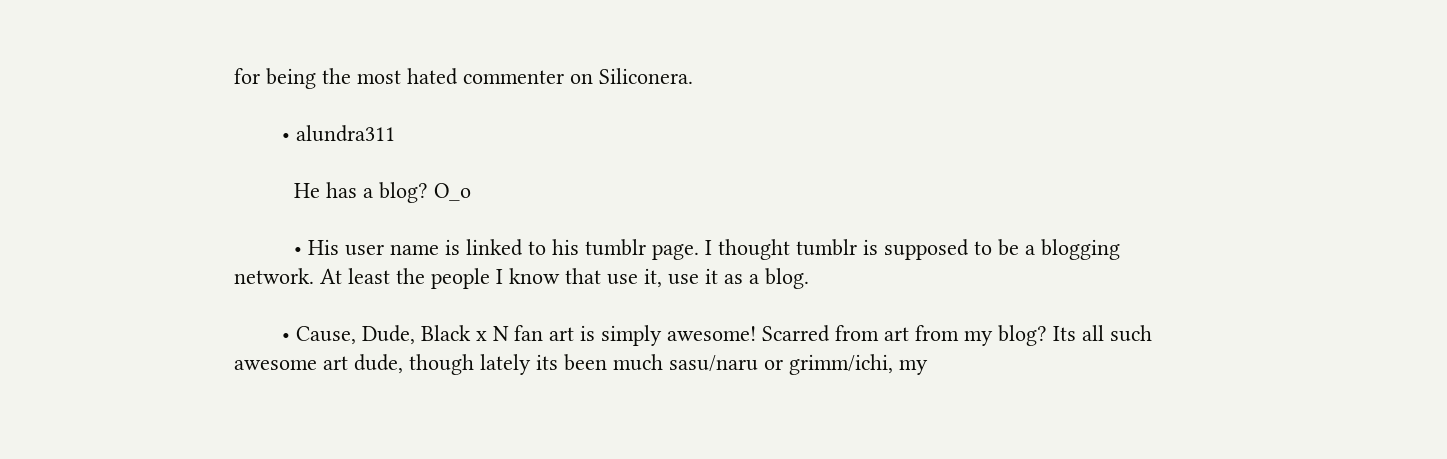for being the most hated commenter on Siliconera.

        • alundra311

          He has a blog? O_o

          • His user name is linked to his tumblr page. I thought tumblr is supposed to be a blogging network. At least the people I know that use it, use it as a blog.

        • Cause, Dude, Black x N fan art is simply awesome! Scarred from art from my blog? Its all such awesome art dude, though lately its been much sasu/naru or grimm/ichi, my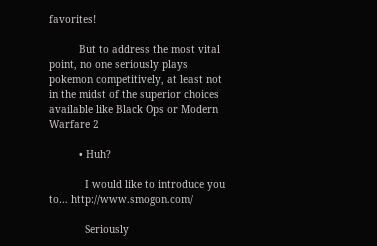favorites!

          But to address the most vital point, no one seriously plays pokemon competitively, at least not in the midst of the superior choices available like Black Ops or Modern Warfare 2

          • Huh?

            I would like to introduce you to… http://www.smogon.com/

            Seriously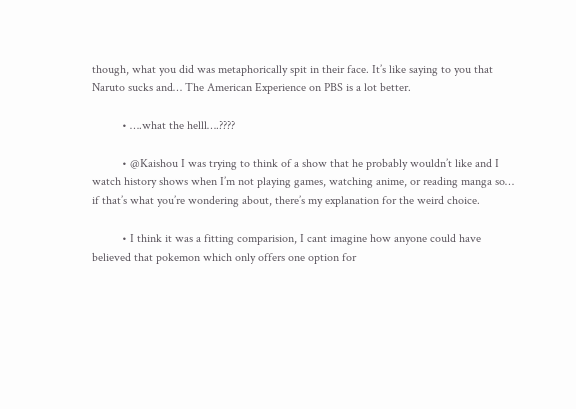though, what you did was metaphorically spit in their face. It’s like saying to you that Naruto sucks and… The American Experience on PBS is a lot better.

          • ….what the helll….????

          • @Kaishou I was trying to think of a show that he probably wouldn’t like and I watch history shows when I’m not playing games, watching anime, or reading manga so… if that’s what you’re wondering about, there’s my explanation for the weird choice.

          • I think it was a fitting comparision, I cant imagine how anyone could have believed that pokemon which only offers one option for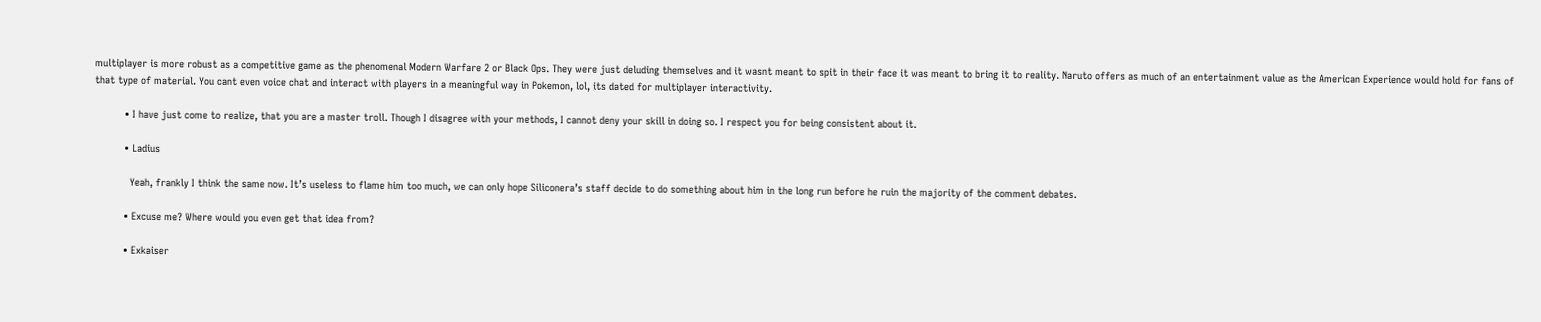multiplayer is more robust as a competitive game as the phenomenal Modern Warfare 2 or Black Ops. They were just deluding themselves and it wasnt meant to spit in their face it was meant to bring it to reality. Naruto offers as much of an entertainment value as the American Experience would hold for fans of that type of material. You cant even voice chat and interact with players in a meaningful way in Pokemon, lol, its dated for multiplayer interactivity.

          • I have just come to realize, that you are a master troll. Though I disagree with your methods, I cannot deny your skill in doing so. I respect you for being consistent about it.

          • Ladius

            Yeah, frankly I think the same now. It’s useless to flame him too much, we can only hope Siliconera’s staff decide to do something about him in the long run before he ruin the majority of the comment debates.

          • Excuse me? Where would you even get that idea from?

          • Exkaiser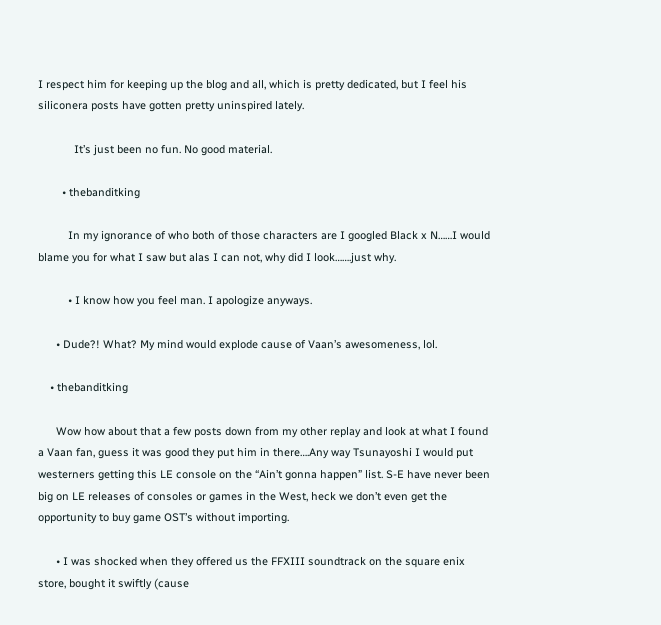I respect him for keeping up the blog and all, which is pretty dedicated, but I feel his siliconera posts have gotten pretty uninspired lately.

            It’s just been no fun. No good material.

        • thebanditking

          In my ignorance of who both of those characters are I googled Black x N……I would blame you for what I saw but alas I can not, why did I look…….just why.

          • I know how you feel man. I apologize anyways.

      • Dude?! What? My mind would explode cause of Vaan’s awesomeness, lol.

    • thebanditking

      Wow how about that a few posts down from my other replay and look at what I found a Vaan fan, guess it was good they put him in there….Any way Tsunayoshi I would put westerners getting this LE console on the “Ain’t gonna happen” list. S-E have never been big on LE releases of consoles or games in the West, heck we don’t even get the opportunity to buy game OST’s without importing.

      • I was shocked when they offered us the FFXIII soundtrack on the square enix store, bought it swiftly (cause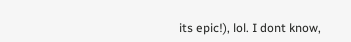its epic!), lol. I dont know,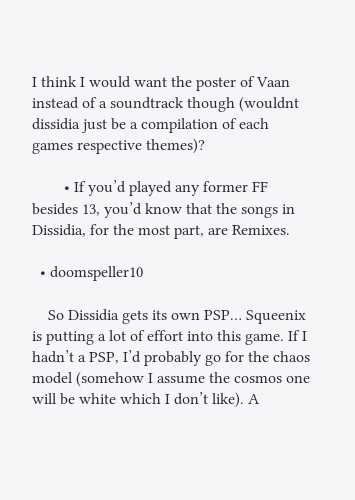I think I would want the poster of Vaan instead of a soundtrack though (wouldnt dissidia just be a compilation of each games respective themes)?

        • If you’d played any former FF besides 13, you’d know that the songs in Dissidia, for the most part, are Remixes.

  • doomspeller10

    So Dissidia gets its own PSP… Squeenix is putting a lot of effort into this game. If I hadn’t a PSP, I’d probably go for the chaos model (somehow I assume the cosmos one will be white which I don’t like). A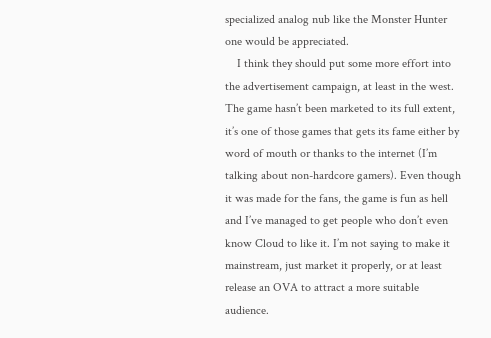specialized analog nub like the Monster Hunter one would be appreciated.
    I think they should put some more effort into the advertisement campaign, at least in the west. The game hasn’t been marketed to its full extent, it’s one of those games that gets its fame either by word of mouth or thanks to the internet (I’m talking about non-hardcore gamers). Even though it was made for the fans, the game is fun as hell and I’ve managed to get people who don’t even know Cloud to like it. I’m not saying to make it mainstream, just market it properly, or at least release an OVA to attract a more suitable audience.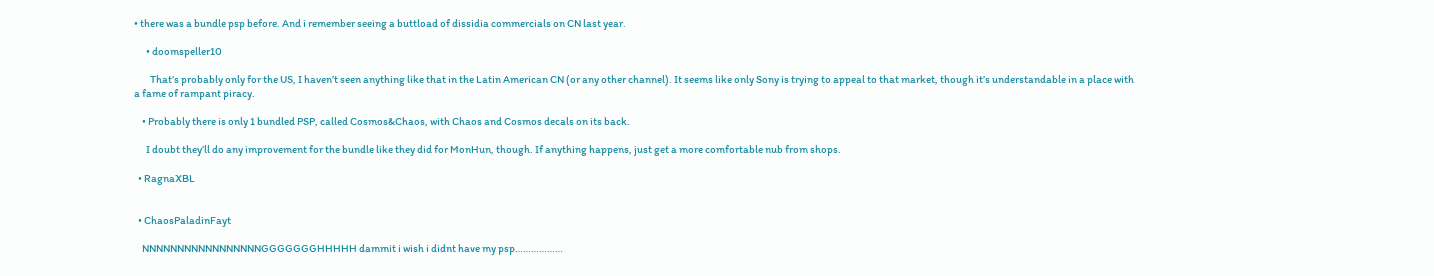• there was a bundle psp before. And i remember seeing a buttload of dissidia commercials on CN last year.

      • doomspeller10

        That’s probably only for the US, I haven’t seen anything like that in the Latin American CN (or any other channel). It seems like only Sony is trying to appeal to that market, though it’s understandable in a place with a fame of rampant piracy.

    • Probably there is only 1 bundled PSP, called Cosmos&Chaos, with Chaos and Cosmos decals on its back.

      I doubt they’ll do any improvement for the bundle like they did for MonHun, though. If anything happens, just get a more comfortable nub from shops.

  • RagnaXBL


  • ChaosPaladinFayt

    NNNNNNNNNNNNNNNNNGGGGGGGHHHHH dammit i wish i didnt have my psp………………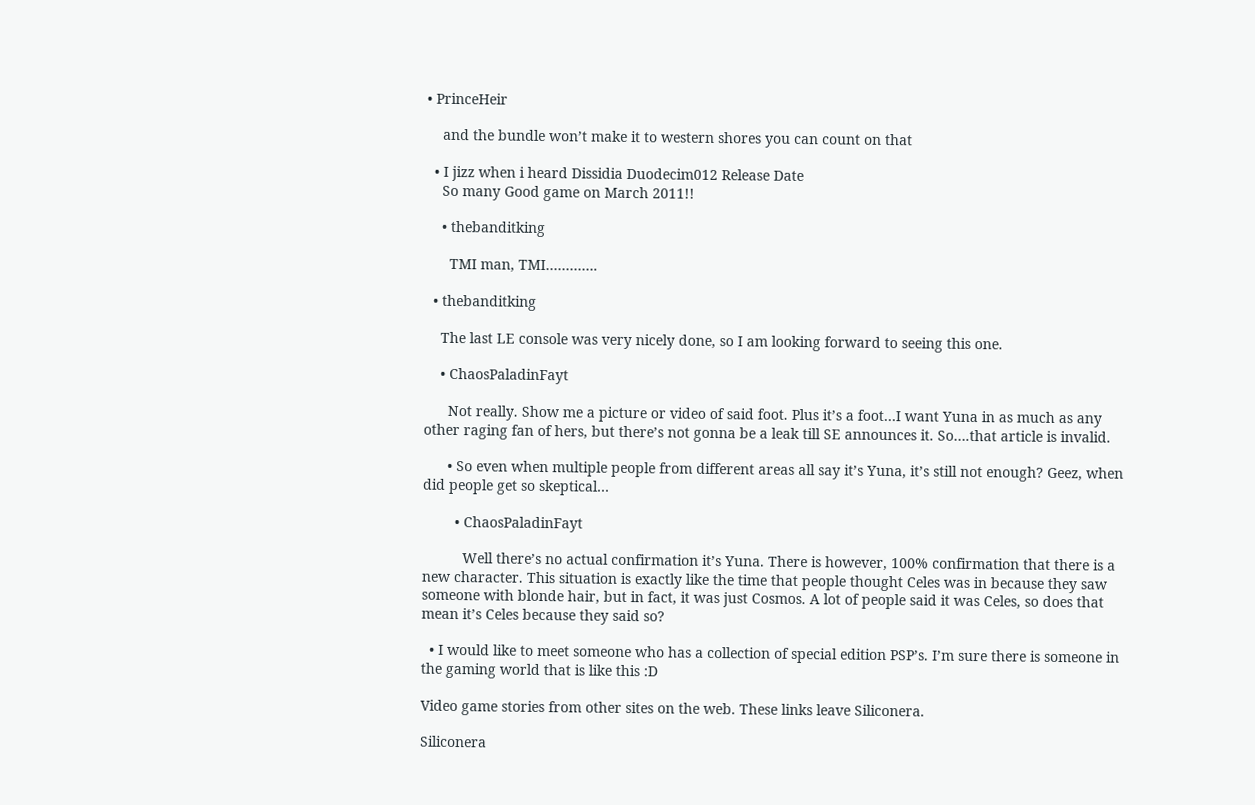• PrinceHeir

    and the bundle won’t make it to western shores you can count on that

  • I jizz when i heard Dissidia Duodecim012 Release Date
    So many Good game on March 2011!!

    • thebanditking

      TMI man, TMI………….

  • thebanditking

    The last LE console was very nicely done, so I am looking forward to seeing this one.

    • ChaosPaladinFayt

      Not really. Show me a picture or video of said foot. Plus it’s a foot…I want Yuna in as much as any other raging fan of hers, but there’s not gonna be a leak till SE announces it. So….that article is invalid.

      • So even when multiple people from different areas all say it’s Yuna, it’s still not enough? Geez, when did people get so skeptical…

        • ChaosPaladinFayt

          Well there’s no actual confirmation it’s Yuna. There is however, 100% confirmation that there is a new character. This situation is exactly like the time that people thought Celes was in because they saw someone with blonde hair, but in fact, it was just Cosmos. A lot of people said it was Celes, so does that mean it’s Celes because they said so?

  • I would like to meet someone who has a collection of special edition PSP’s. I’m sure there is someone in the gaming world that is like this :D

Video game stories from other sites on the web. These links leave Siliconera.

Siliconera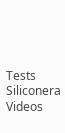Tests
Siliconera Videos